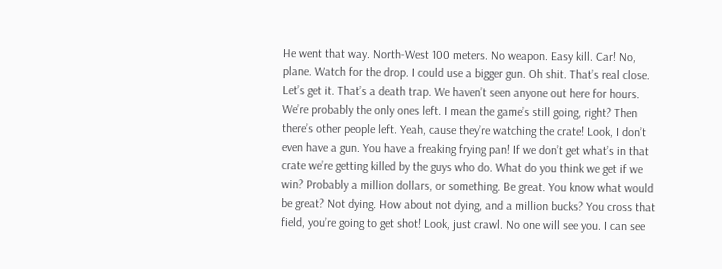He went that way. North-West 100 meters. No weapon. Easy kill. Car! No, plane. Watch for the drop. I could use a bigger gun. Oh shit. That’s real close. Let’s get it. That’s a death trap. We haven’t seen anyone out here for hours. We’re probably the only ones left. I mean the game’s still going, right? Then there’s other people left. Yeah, cause they’re watching the crate! Look, I don’t even have a gun. You have a freaking frying pan! If we don’t get what’s in that crate we’re getting killed by the guys who do. What do you think we get if we win? Probably a million dollars, or something. Be great. You know what would be great? Not dying. How about not dying, and a million bucks? You cross that field, you’re going to get shot! Look, just crawl. No one will see you. I can see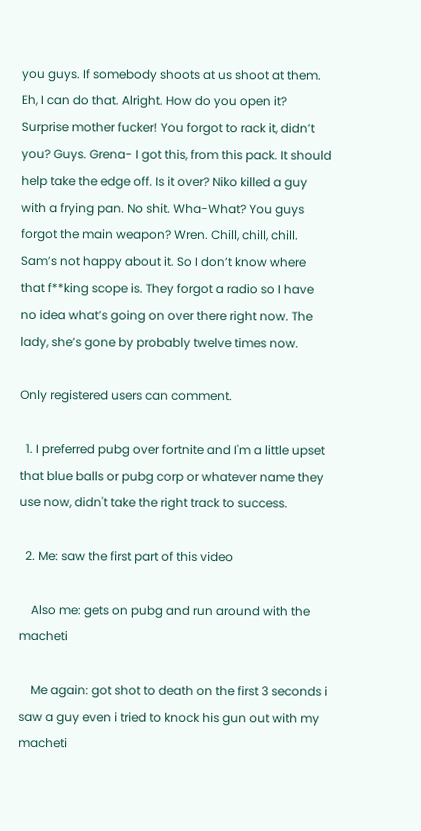you guys. If somebody shoots at us shoot at them. Eh, I can do that. Alright. How do you open it? Surprise mother fucker! You forgot to rack it, didn’t you? Guys. Grena- I got this, from this pack. It should help take the edge off. Is it over? Niko killed a guy with a frying pan. No shit. Wha-What? You guys forgot the main weapon? Wren. Chill, chill, chill. Sam’s not happy about it. So I don’t know where that f**king scope is. They forgot a radio so I have no idea what’s going on over there right now. The lady, she’s gone by probably twelve times now.

Only registered users can comment.

  1. I preferred pubg over fortnite and I'm a little upset that blue balls or pubg corp or whatever name they use now, didn't take the right track to success.

  2. Me: saw the first part of this video

    Also me: gets on pubg and run around with the macheti

    Me again: got shot to death on the first 3 seconds i saw a guy even i tried to knock his gun out with my macheti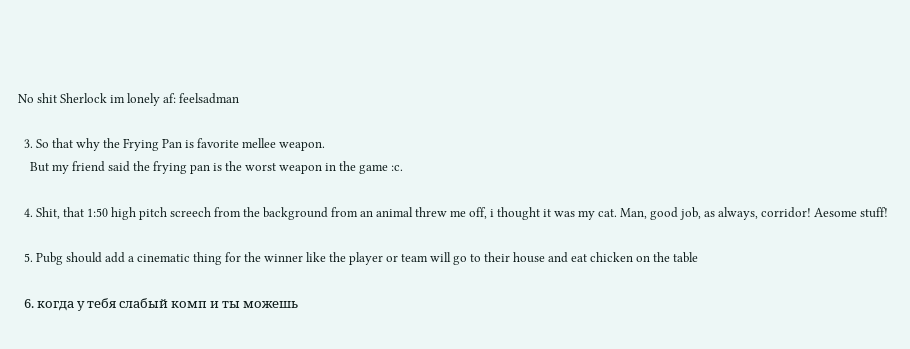No shit Sherlock im lonely af: feelsadman

  3. So that why the Frying Pan is favorite mellee weapon.
    But my friend said the frying pan is the worst weapon in the game :c.

  4. Shit, that 1:50 high pitch screech from the background from an animal threw me off, i thought it was my cat. Man, good job, as always, corridor! Aesome stuff!

  5. Pubg should add a cinematic thing for the winner like the player or team will go to their house and eat chicken on the table

  6. когда у тебя слабый комп и ты можешь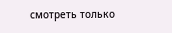смотреть только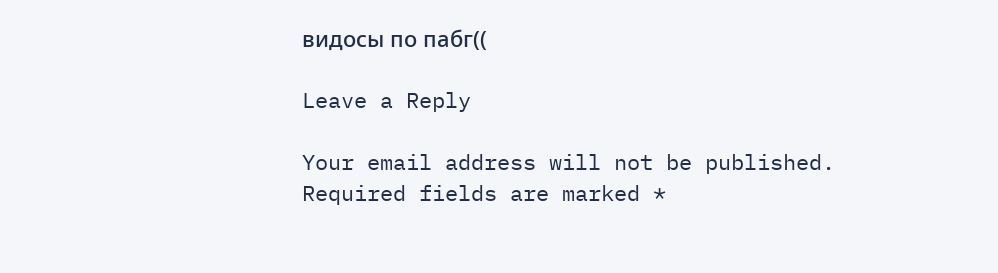видосы по пабг((

Leave a Reply

Your email address will not be published. Required fields are marked *